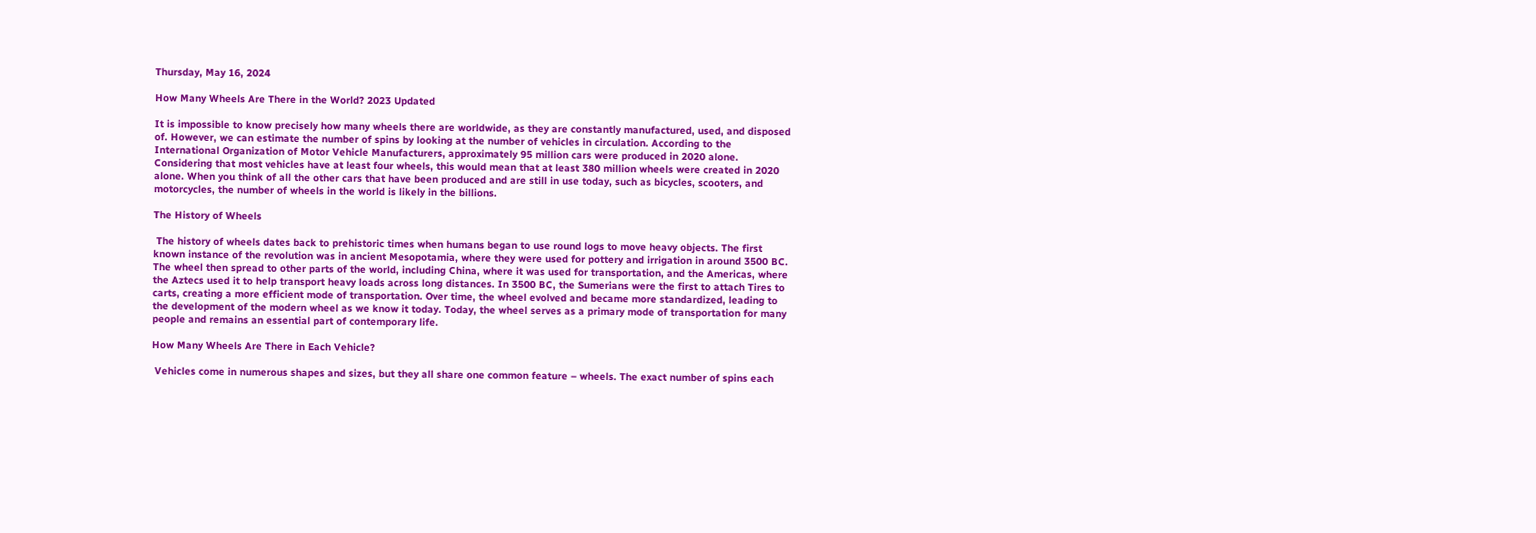Thursday, May 16, 2024

How Many Wheels Are There in the World? 2023 Updated

It is impossible to know precisely how many wheels there are worldwide, as they are constantly manufactured, used, and disposed of. However, we can estimate the number of spins by looking at the number of vehicles in circulation. According to the International Organization of Motor Vehicle Manufacturers, approximately 95 million cars were produced in 2020 alone. Considering that most vehicles have at least four wheels, this would mean that at least 380 million wheels were created in 2020 alone. When you think of all the other cars that have been produced and are still in use today, such as bicycles, scooters, and motorcycles, the number of wheels in the world is likely in the billions.

The History of Wheels

 The history of wheels dates back to prehistoric times when humans began to use round logs to move heavy objects. The first known instance of the revolution was in ancient Mesopotamia, where they were used for pottery and irrigation in around 3500 BC. The wheel then spread to other parts of the world, including China, where it was used for transportation, and the Americas, where the Aztecs used it to help transport heavy loads across long distances. In 3500 BC, the Sumerians were the first to attach Tires to carts, creating a more efficient mode of transportation. Over time, the wheel evolved and became more standardized, leading to the development of the modern wheel as we know it today. Today, the wheel serves as a primary mode of transportation for many people and remains an essential part of contemporary life.

How Many Wheels Are There in Each Vehicle?

 Vehicles come in numerous shapes and sizes, but they all share one common feature – wheels. The exact number of spins each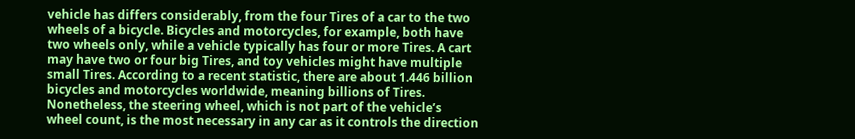vehicle has differs considerably, from the four Tires of a car to the two wheels of a bicycle. Bicycles and motorcycles, for example, both have two wheels only, while a vehicle typically has four or more Tires. A cart may have two or four big Tires, and toy vehicles might have multiple small Tires. According to a recent statistic, there are about 1.446 billion bicycles and motorcycles worldwide, meaning billions of Tires. Nonetheless, the steering wheel, which is not part of the vehicle’s wheel count, is the most necessary in any car as it controls the direction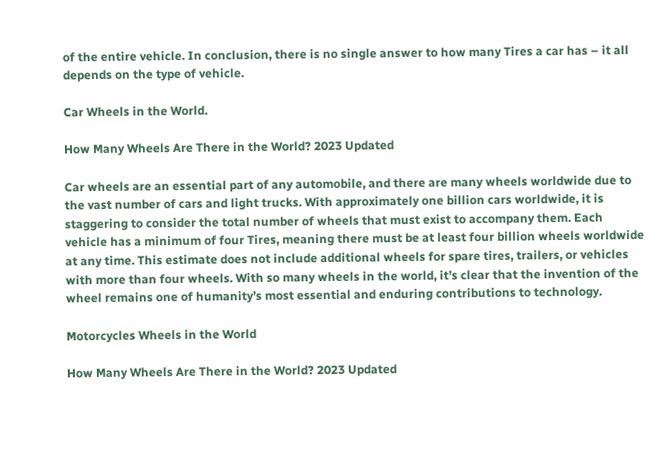of the entire vehicle. In conclusion, there is no single answer to how many Tires a car has – it all depends on the type of vehicle.

Car Wheels in the World.

How Many Wheels Are There in the World? 2023 Updated

Car wheels are an essential part of any automobile, and there are many wheels worldwide due to the vast number of cars and light trucks. With approximately one billion cars worldwide, it is staggering to consider the total number of wheels that must exist to accompany them. Each vehicle has a minimum of four Tires, meaning there must be at least four billion wheels worldwide at any time. This estimate does not include additional wheels for spare tires, trailers, or vehicles with more than four wheels. With so many wheels in the world, it’s clear that the invention of the wheel remains one of humanity’s most essential and enduring contributions to technology.

Motorcycles Wheels in the World

How Many Wheels Are There in the World? 2023 Updated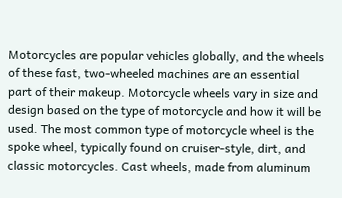Motorcycles are popular vehicles globally, and the wheels of these fast, two-wheeled machines are an essential part of their makeup. Motorcycle wheels vary in size and design based on the type of motorcycle and how it will be used. The most common type of motorcycle wheel is the spoke wheel, typically found on cruiser-style, dirt, and classic motorcycles. Cast wheels, made from aluminum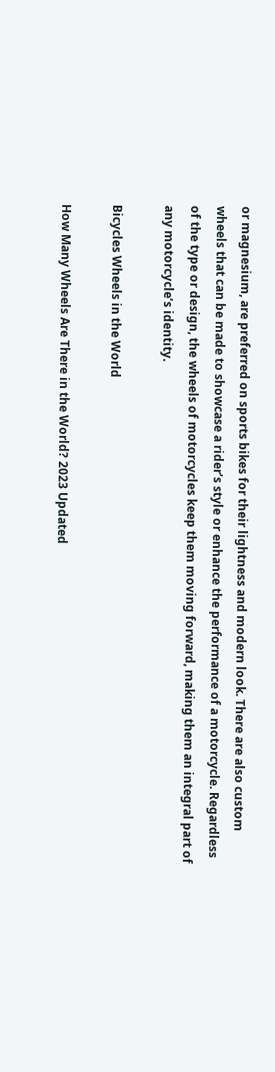or magnesium, are preferred on sports bikes for their lightness and modern look. There are also custom wheels that can be made to showcase a rider’s style or enhance the performance of a motorcycle. Regardless of the type or design, the wheels of motorcycles keep them moving forward, making them an integral part of any motorcycle’s identity.

Bicycles Wheels in the World

How Many Wheels Are There in the World? 2023 Updated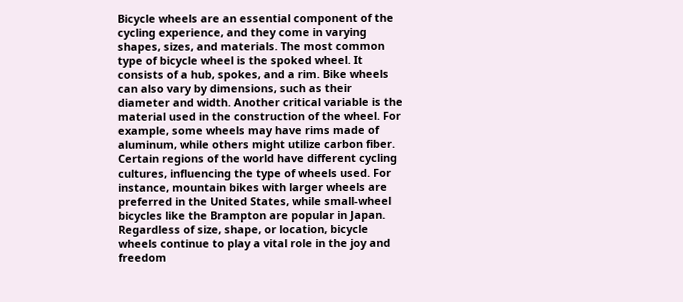Bicycle wheels are an essential component of the cycling experience, and they come in varying shapes, sizes, and materials. The most common type of bicycle wheel is the spoked wheel. It consists of a hub, spokes, and a rim. Bike wheels can also vary by dimensions, such as their diameter and width. Another critical variable is the material used in the construction of the wheel. For example, some wheels may have rims made of aluminum, while others might utilize carbon fiber. Certain regions of the world have different cycling cultures, influencing the type of wheels used. For instance, mountain bikes with larger wheels are preferred in the United States, while small-wheel bicycles like the Brampton are popular in Japan. Regardless of size, shape, or location, bicycle wheels continue to play a vital role in the joy and freedom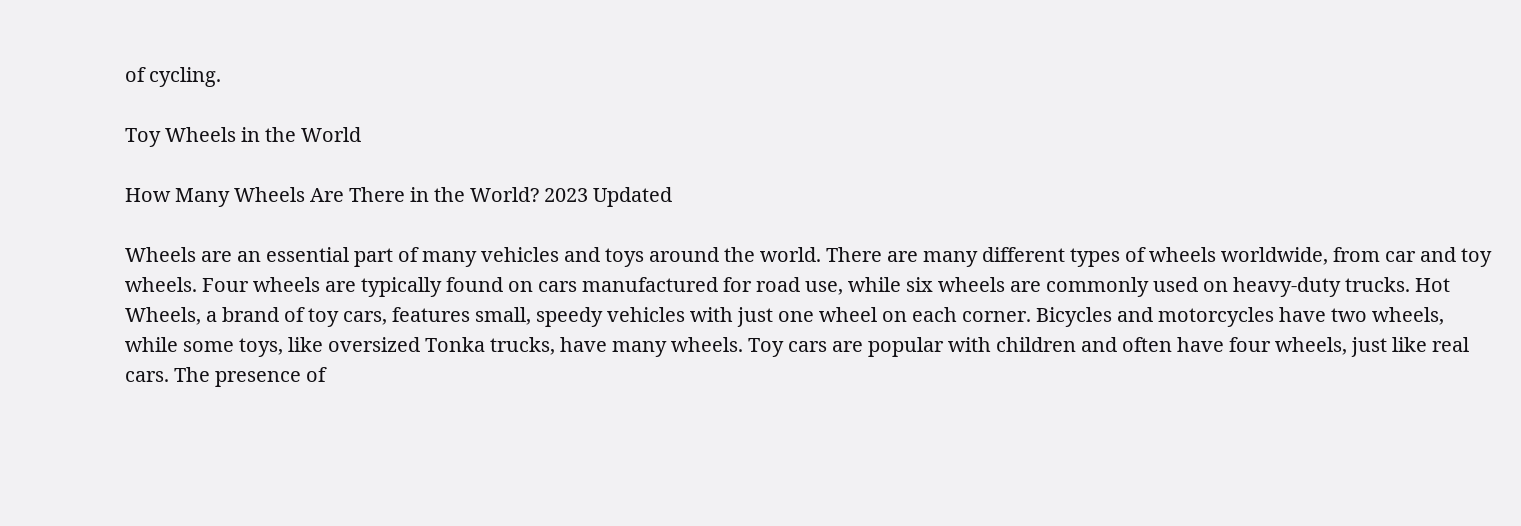of cycling.

Toy Wheels in the World

How Many Wheels Are There in the World? 2023 Updated

Wheels are an essential part of many vehicles and toys around the world. There are many different types of wheels worldwide, from car and toy wheels. Four wheels are typically found on cars manufactured for road use, while six wheels are commonly used on heavy-duty trucks. Hot Wheels, a brand of toy cars, features small, speedy vehicles with just one wheel on each corner. Bicycles and motorcycles have two wheels, while some toys, like oversized Tonka trucks, have many wheels. Toy cars are popular with children and often have four wheels, just like real cars. The presence of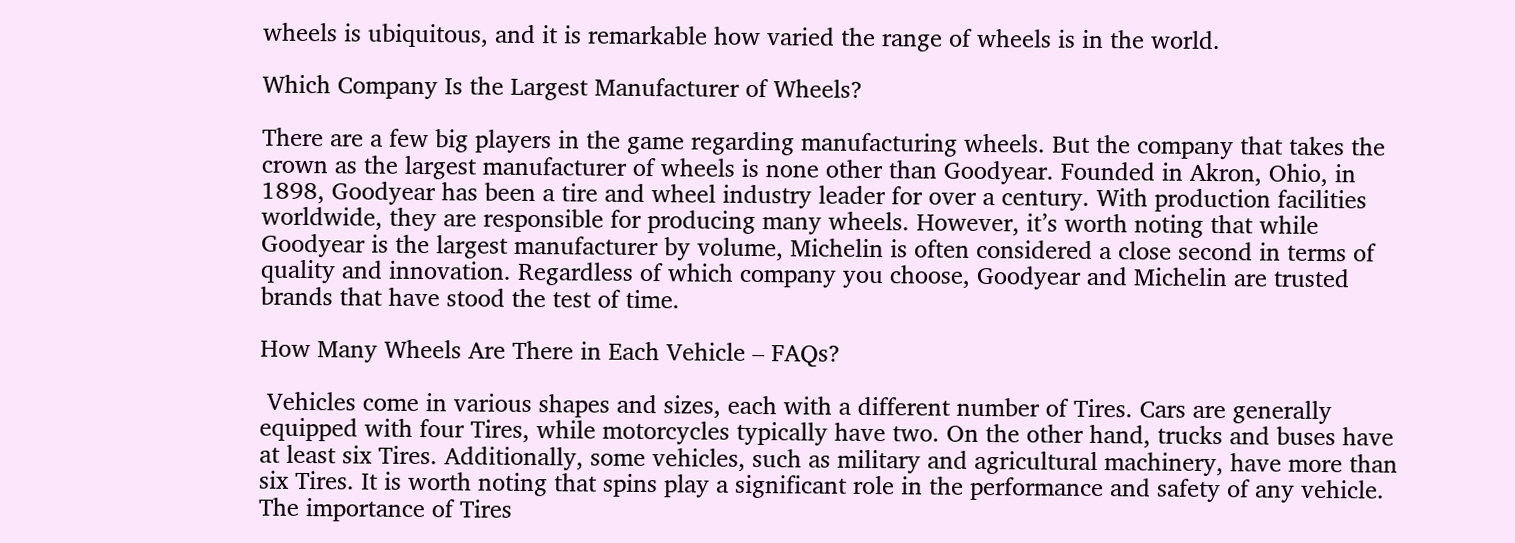wheels is ubiquitous, and it is remarkable how varied the range of wheels is in the world.

Which Company Is the Largest Manufacturer of Wheels?

There are a few big players in the game regarding manufacturing wheels. But the company that takes the crown as the largest manufacturer of wheels is none other than Goodyear. Founded in Akron, Ohio, in 1898, Goodyear has been a tire and wheel industry leader for over a century. With production facilities worldwide, they are responsible for producing many wheels. However, it’s worth noting that while Goodyear is the largest manufacturer by volume, Michelin is often considered a close second in terms of quality and innovation. Regardless of which company you choose, Goodyear and Michelin are trusted brands that have stood the test of time.

How Many Wheels Are There in Each Vehicle – FAQs?

 Vehicles come in various shapes and sizes, each with a different number of Tires. Cars are generally equipped with four Tires, while motorcycles typically have two. On the other hand, trucks and buses have at least six Tires. Additionally, some vehicles, such as military and agricultural machinery, have more than six Tires. It is worth noting that spins play a significant role in the performance and safety of any vehicle. The importance of Tires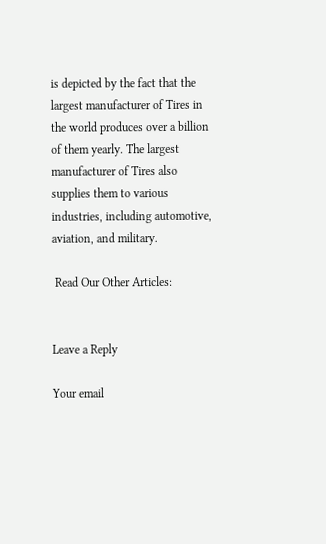is depicted by the fact that the largest manufacturer of Tires in the world produces over a billion of them yearly. The largest manufacturer of Tires also supplies them to various industries, including automotive, aviation, and military.

 Read Our Other Articles:


Leave a Reply

Your email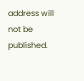address will not be published.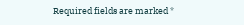Required fields are marked *